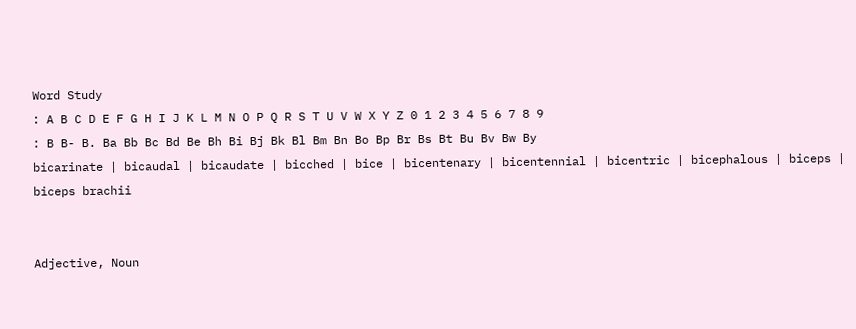Word Study
: A B C D E F G H I J K L M N O P Q R S T U V W X Y Z 0 1 2 3 4 5 6 7 8 9
: B B- B. Ba Bb Bc Bd Be Bh Bi Bj Bk Bl Bm Bn Bo Bp Br Bs Bt Bu Bv Bw By
bicarinate | bicaudal | bicaudate | bicched | bice | bicentenary | bicentennial | bicentric | bicephalous | biceps | biceps brachii


Adjective, Noun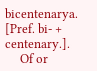bicentenarya. [Pref. bi- + centenary.].
     Of or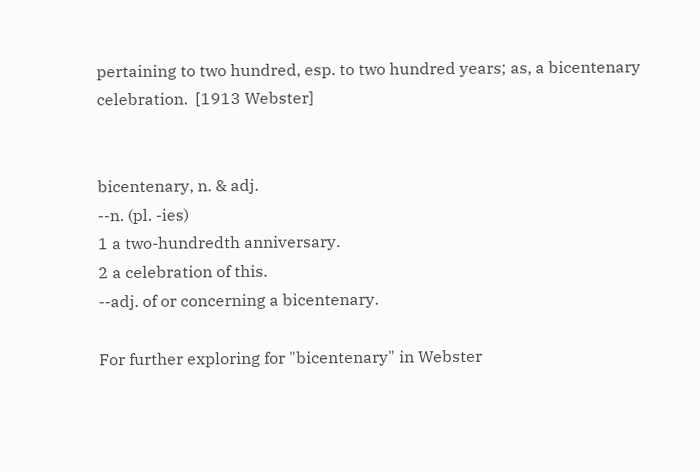pertaining to two hundred, esp. to two hundred years; as, a bicentenary celebration.  [1913 Webster]


bicentenary, n. & adj.
--n. (pl. -ies)
1 a two-hundredth anniversary.
2 a celebration of this.
--adj. of or concerning a bicentenary.

For further exploring for "bicentenary" in Webster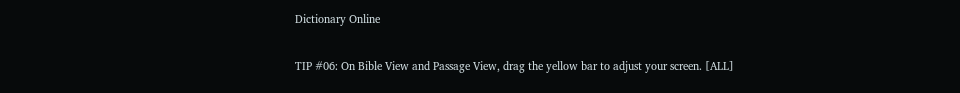Dictionary Online

TIP #06: On Bible View and Passage View, drag the yellow bar to adjust your screen. [ALL]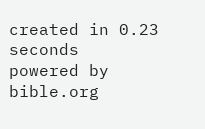created in 0.23 seconds
powered by bible.org